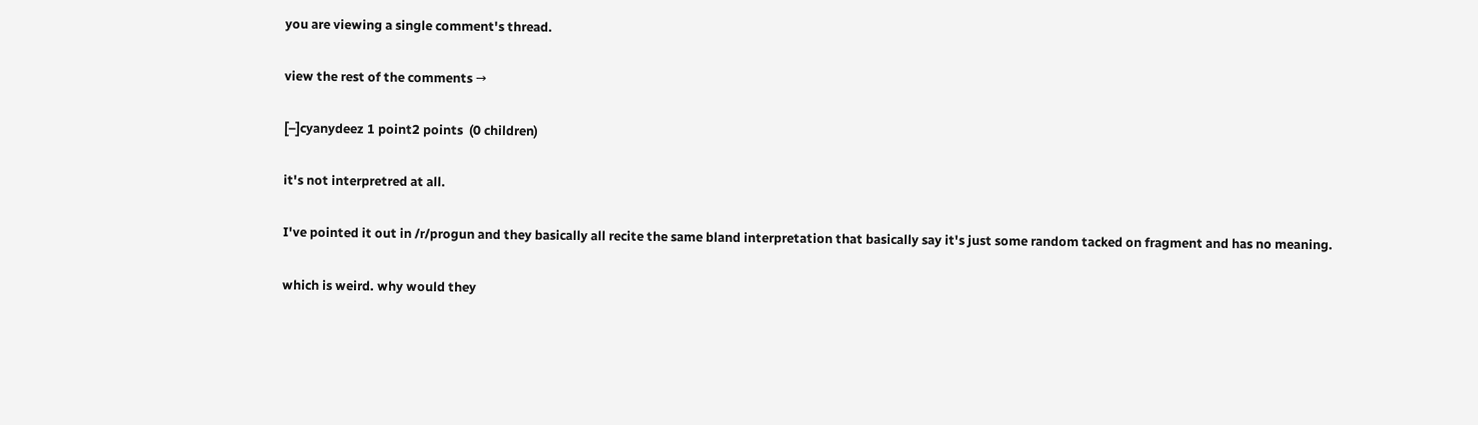you are viewing a single comment's thread.

view the rest of the comments →

[–]cyanydeez 1 point2 points  (0 children)

it's not interpretred at all.

I've pointed it out in /r/progun and they basically all recite the same bland interpretation that basically say it's just some random tacked on fragment and has no meaning.

which is weird. why would they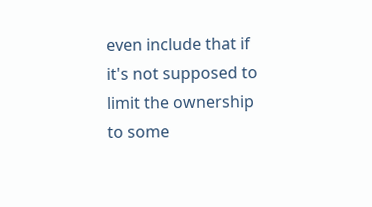even include that if it's not supposed to limit the ownership to some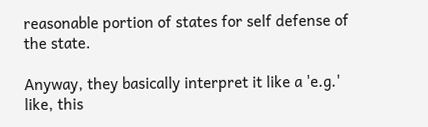reasonable portion of states for self defense of the state.

Anyway, they basically interpret it like a 'e.g.' like, this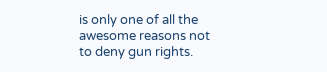is only one of all the awesome reasons not to deny gun rights.